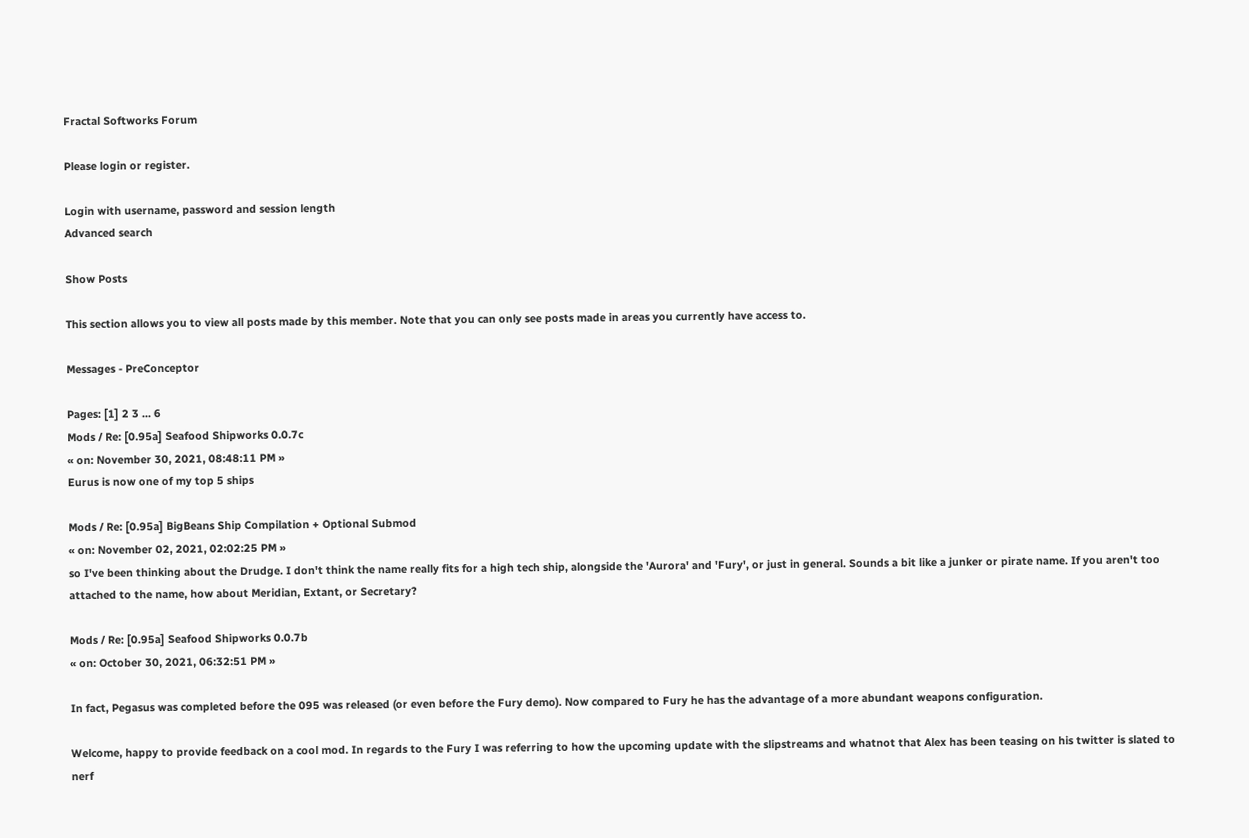Fractal Softworks Forum

Please login or register.

Login with username, password and session length
Advanced search

Show Posts

This section allows you to view all posts made by this member. Note that you can only see posts made in areas you currently have access to.

Messages - PreConceptor

Pages: [1] 2 3 ... 6
Mods / Re: [0.95a] Seafood Shipworks 0.0.7c
« on: November 30, 2021, 08:48:11 PM »
Eurus is now one of my top 5 ships

Mods / Re: [0.95a] BigBeans Ship Compilation + Optional Submod
« on: November 02, 2021, 02:02:25 PM »
so I've been thinking about the Drudge. I don't think the name really fits for a high tech ship, alongside the 'Aurora' and 'Fury', or just in general. Sounds a bit like a junker or pirate name. If you aren't too attached to the name, how about Meridian, Extant, or Secretary?

Mods / Re: [0.95a] Seafood Shipworks 0.0.7b
« on: October 30, 2021, 06:32:51 PM »

In fact, Pegasus was completed before the 095 was released (or even before the Fury demo). Now compared to Fury he has the advantage of a more abundant weapons configuration.

Welcome, happy to provide feedback on a cool mod. In regards to the Fury I was referring to how the upcoming update with the slipstreams and whatnot that Alex has been teasing on his twitter is slated to nerf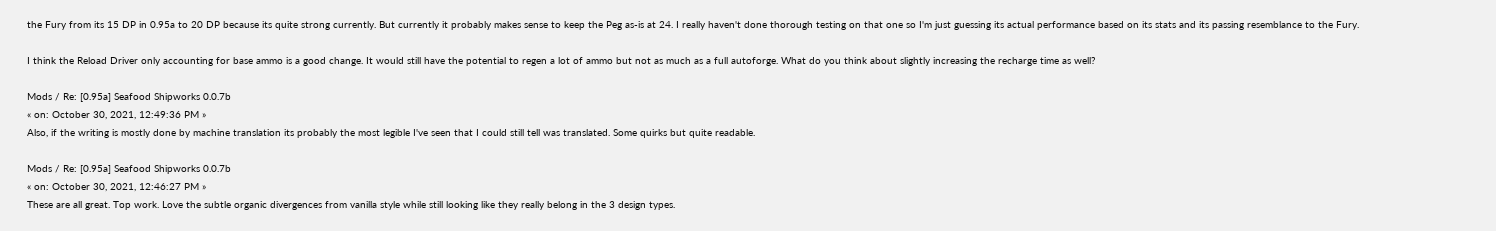the Fury from its 15 DP in 0.95a to 20 DP because its quite strong currently. But currently it probably makes sense to keep the Peg as-is at 24. I really haven't done thorough testing on that one so I'm just guessing its actual performance based on its stats and its passing resemblance to the Fury.

I think the Reload Driver only accounting for base ammo is a good change. It would still have the potential to regen a lot of ammo but not as much as a full autoforge. What do you think about slightly increasing the recharge time as well?

Mods / Re: [0.95a] Seafood Shipworks 0.0.7b
« on: October 30, 2021, 12:49:36 PM »
Also, if the writing is mostly done by machine translation its probably the most legible I've seen that I could still tell was translated. Some quirks but quite readable.

Mods / Re: [0.95a] Seafood Shipworks 0.0.7b
« on: October 30, 2021, 12:46:27 PM »
These are all great. Top work. Love the subtle organic divergences from vanilla style while still looking like they really belong in the 3 design types.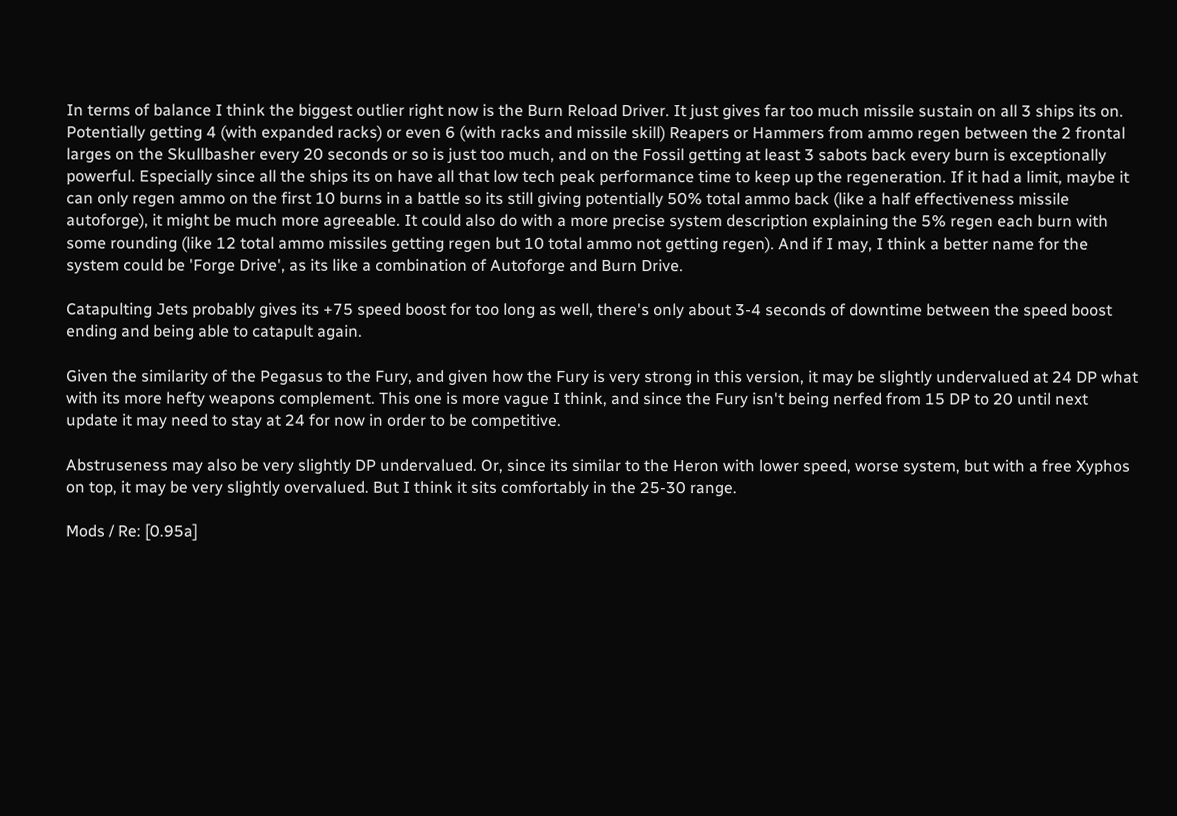In terms of balance I think the biggest outlier right now is the Burn Reload Driver. It just gives far too much missile sustain on all 3 ships its on. Potentially getting 4 (with expanded racks) or even 6 (with racks and missile skill) Reapers or Hammers from ammo regen between the 2 frontal larges on the Skullbasher every 20 seconds or so is just too much, and on the Fossil getting at least 3 sabots back every burn is exceptionally powerful. Especially since all the ships its on have all that low tech peak performance time to keep up the regeneration. If it had a limit, maybe it can only regen ammo on the first 10 burns in a battle so its still giving potentially 50% total ammo back (like a half effectiveness missile autoforge), it might be much more agreeable. It could also do with a more precise system description explaining the 5% regen each burn with some rounding (like 12 total ammo missiles getting regen but 10 total ammo not getting regen). And if I may, I think a better name for the system could be 'Forge Drive', as its like a combination of Autoforge and Burn Drive.

Catapulting Jets probably gives its +75 speed boost for too long as well, there's only about 3-4 seconds of downtime between the speed boost ending and being able to catapult again.

Given the similarity of the Pegasus to the Fury, and given how the Fury is very strong in this version, it may be slightly undervalued at 24 DP what with its more hefty weapons complement. This one is more vague I think, and since the Fury isn't being nerfed from 15 DP to 20 until next update it may need to stay at 24 for now in order to be competitive.

Abstruseness may also be very slightly DP undervalued. Or, since its similar to the Heron with lower speed, worse system, but with a free Xyphos on top, it may be very slightly overvalued. But I think it sits comfortably in the 25-30 range.

Mods / Re: [0.95a]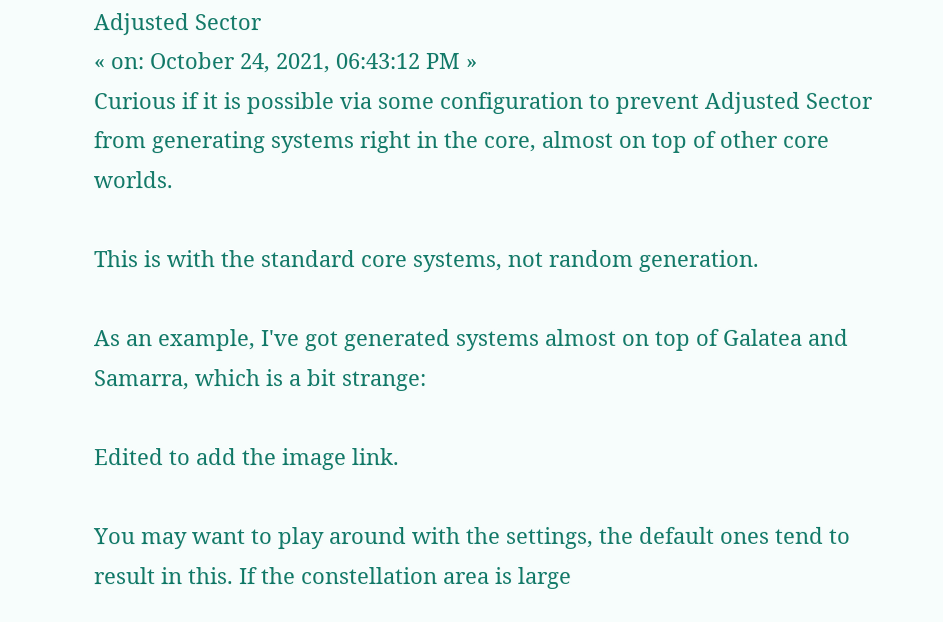Adjusted Sector
« on: October 24, 2021, 06:43:12 PM »
Curious if it is possible via some configuration to prevent Adjusted Sector from generating systems right in the core, almost on top of other core worlds.

This is with the standard core systems, not random generation.

As an example, I've got generated systems almost on top of Galatea and Samarra, which is a bit strange:

Edited to add the image link.

You may want to play around with the settings, the default ones tend to result in this. If the constellation area is large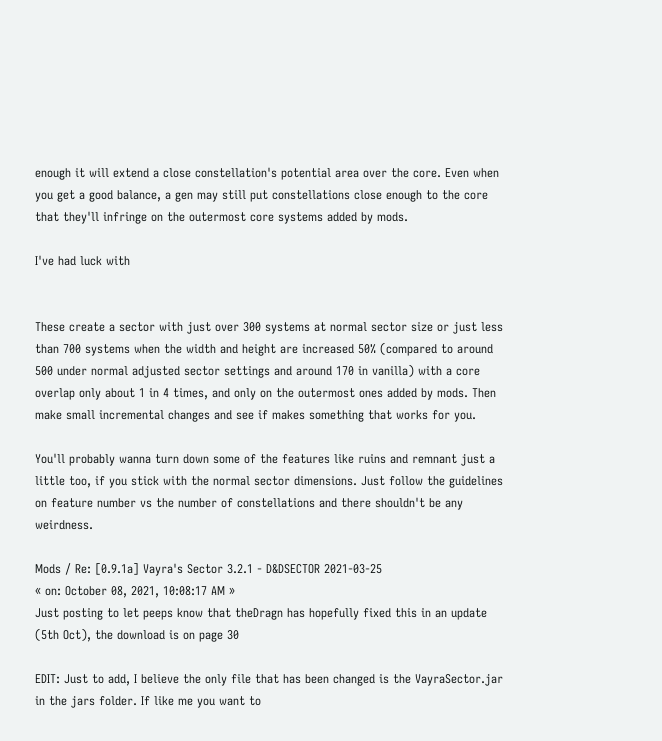enough it will extend a close constellation's potential area over the core. Even when you get a good balance, a gen may still put constellations close enough to the core that they'll infringe on the outermost core systems added by mods.

I've had luck with


These create a sector with just over 300 systems at normal sector size or just less than 700 systems when the width and height are increased 50% (compared to around 500 under normal adjusted sector settings and around 170 in vanilla) with a core overlap only about 1 in 4 times, and only on the outermost ones added by mods. Then make small incremental changes and see if makes something that works for you.

You'll probably wanna turn down some of the features like ruins and remnant just a little too, if you stick with the normal sector dimensions. Just follow the guidelines on feature number vs the number of constellations and there shouldn't be any weirdness.

Mods / Re: [0.9.1a] Vayra's Sector 3.2.1 - D&DSECTOR 2021-03-25
« on: October 08, 2021, 10:08:17 AM »
Just posting to let peeps know that theDragn has hopefully fixed this in an update (5th Oct), the download is on page 30

EDIT: Just to add, I believe the only file that has been changed is the VayraSector.jar in the jars folder. If like me you want to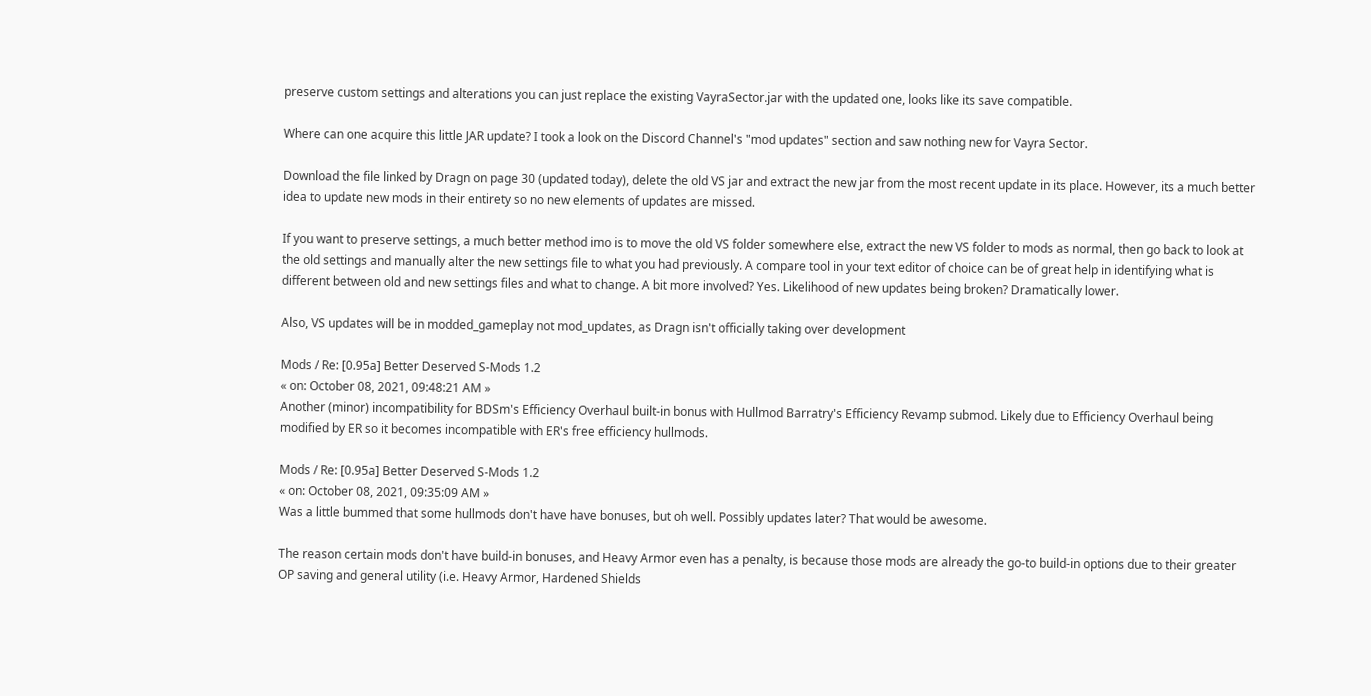preserve custom settings and alterations you can just replace the existing VayraSector.jar with the updated one, looks like its save compatible.

Where can one acquire this little JAR update? I took a look on the Discord Channel's "mod updates" section and saw nothing new for Vayra Sector.

Download the file linked by Dragn on page 30 (updated today), delete the old VS jar and extract the new jar from the most recent update in its place. However, its a much better idea to update new mods in their entirety so no new elements of updates are missed.

If you want to preserve settings, a much better method imo is to move the old VS folder somewhere else, extract the new VS folder to mods as normal, then go back to look at the old settings and manually alter the new settings file to what you had previously. A compare tool in your text editor of choice can be of great help in identifying what is different between old and new settings files and what to change. A bit more involved? Yes. Likelihood of new updates being broken? Dramatically lower.

Also, VS updates will be in modded_gameplay not mod_updates, as Dragn isn't officially taking over development

Mods / Re: [0.95a] Better Deserved S-Mods 1.2
« on: October 08, 2021, 09:48:21 AM »
Another (minor) incompatibility for BDSm's Efficiency Overhaul built-in bonus with Hullmod Barratry's Efficiency Revamp submod. Likely due to Efficiency Overhaul being modified by ER so it becomes incompatible with ER's free efficiency hullmods.

Mods / Re: [0.95a] Better Deserved S-Mods 1.2
« on: October 08, 2021, 09:35:09 AM »
Was a little bummed that some hullmods don't have have bonuses, but oh well. Possibly updates later? That would be awesome.

The reason certain mods don't have build-in bonuses, and Heavy Armor even has a penalty, is because those mods are already the go-to build-in options due to their greater OP saving and general utility (i.e. Heavy Armor, Hardened Shields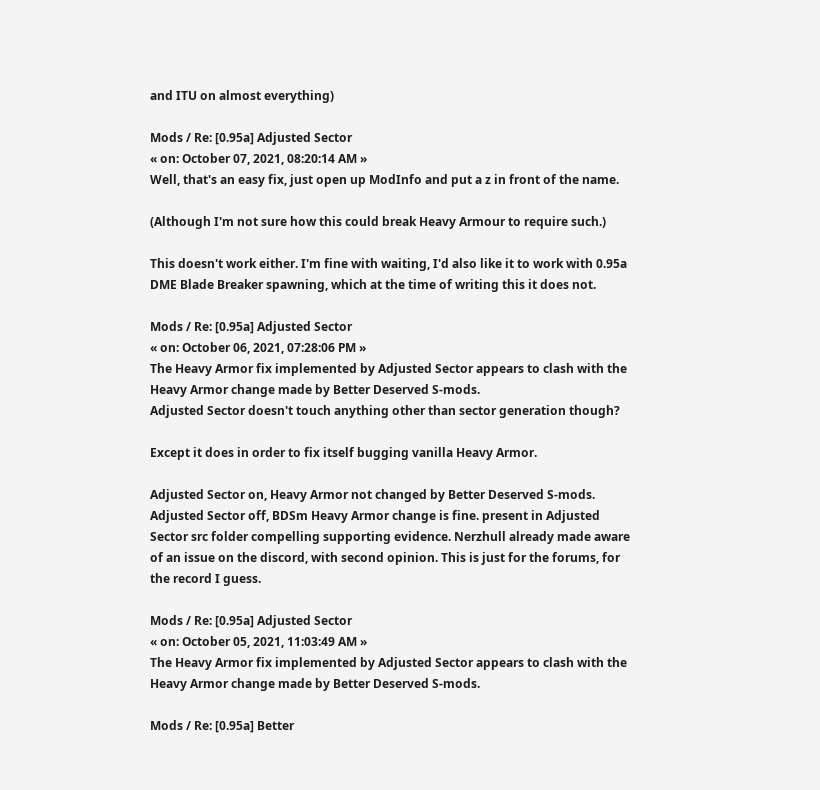and ITU on almost everything)

Mods / Re: [0.95a] Adjusted Sector
« on: October 07, 2021, 08:20:14 AM »
Well, that's an easy fix, just open up ModInfo and put a z in front of the name.

(Although I'm not sure how this could break Heavy Armour to require such.)

This doesn't work either. I'm fine with waiting, I'd also like it to work with 0.95a DME Blade Breaker spawning, which at the time of writing this it does not.

Mods / Re: [0.95a] Adjusted Sector
« on: October 06, 2021, 07:28:06 PM »
The Heavy Armor fix implemented by Adjusted Sector appears to clash with the Heavy Armor change made by Better Deserved S-mods.
Adjusted Sector doesn't touch anything other than sector generation though?

Except it does in order to fix itself bugging vanilla Heavy Armor.

Adjusted Sector on, Heavy Armor not changed by Better Deserved S-mods. Adjusted Sector off, BDSm Heavy Armor change is fine. present in Adjusted Sector src folder compelling supporting evidence. Nerzhull already made aware of an issue on the discord, with second opinion. This is just for the forums, for the record I guess.

Mods / Re: [0.95a] Adjusted Sector
« on: October 05, 2021, 11:03:49 AM »
The Heavy Armor fix implemented by Adjusted Sector appears to clash with the Heavy Armor change made by Better Deserved S-mods.

Mods / Re: [0.95a] Better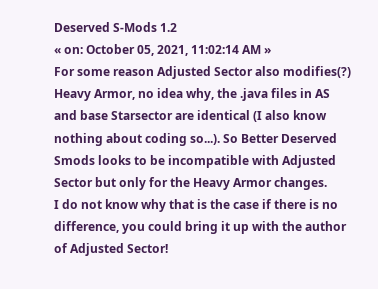Deserved S-Mods 1.2
« on: October 05, 2021, 11:02:14 AM »
For some reason Adjusted Sector also modifies(?) Heavy Armor, no idea why, the .java files in AS and base Starsector are identical (I also know nothing about coding so...). So Better Deserved Smods looks to be incompatible with Adjusted Sector but only for the Heavy Armor changes.
I do not know why that is the case if there is no difference, you could bring it up with the author of Adjusted Sector!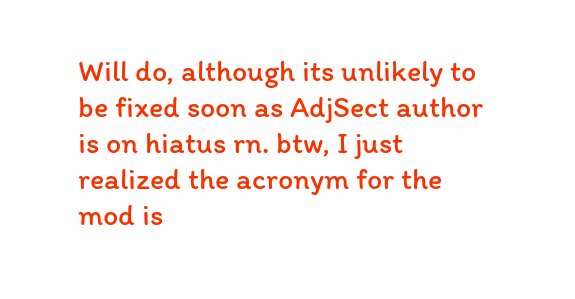Will do, although its unlikely to be fixed soon as AdjSect author is on hiatus rn. btw, I just realized the acronym for the mod is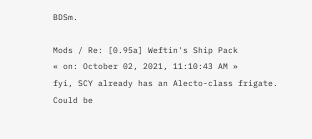BDSm.

Mods / Re: [0.95a] Weftin's Ship Pack
« on: October 02, 2021, 11:10:43 AM »
fyi, SCY already has an Alecto-class frigate. Could be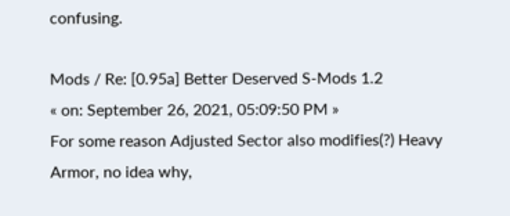confusing.

Mods / Re: [0.95a] Better Deserved S-Mods 1.2
« on: September 26, 2021, 05:09:50 PM »
For some reason Adjusted Sector also modifies(?) Heavy Armor, no idea why,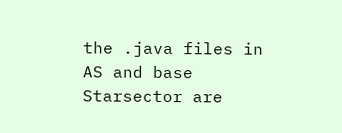the .java files in AS and base Starsector are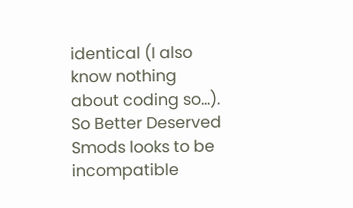identical (I also know nothing about coding so...). So Better Deserved Smods looks to be incompatible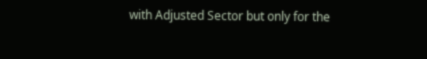with Adjusted Sector but only for the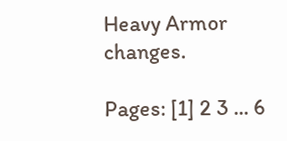Heavy Armor changes.

Pages: [1] 2 3 ... 6